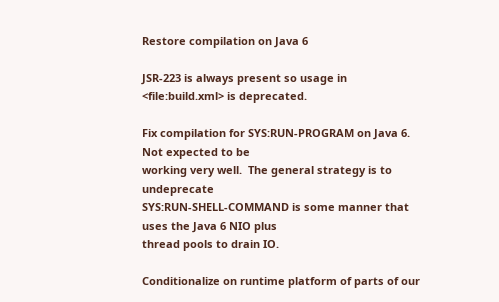Restore compilation on Java 6

JSR-223 is always present so usage in <file:build.xml> is deprecated.

Fix compilation for SYS:RUN-PROGRAM on Java 6.  Not expected to be
working very well.  The general strategy is to undeprecate
SYS:RUN-SHELL-COMMAND is some manner that uses the Java 6 NIO plus
thread pools to drain IO.

Conditionalize on runtime platform of parts of our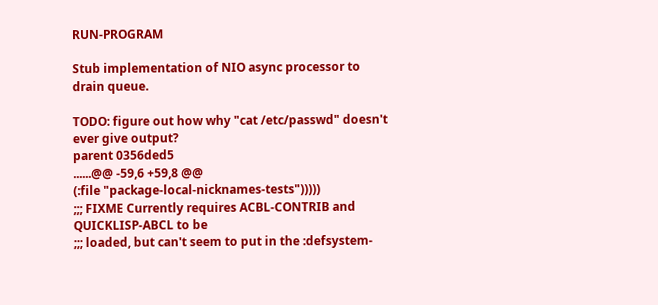RUN-PROGRAM

Stub implementation of NIO async processor to drain queue.

TODO: figure out how why "cat /etc/passwd" doesn't ever give output?
parent 0356ded5
......@@ -59,6 +59,8 @@
(:file "package-local-nicknames-tests")))))
;;; FIXME Currently requires ACBL-CONTRIB and QUICKLISP-ABCL to be
;;; loaded, but can't seem to put in the :defsystem-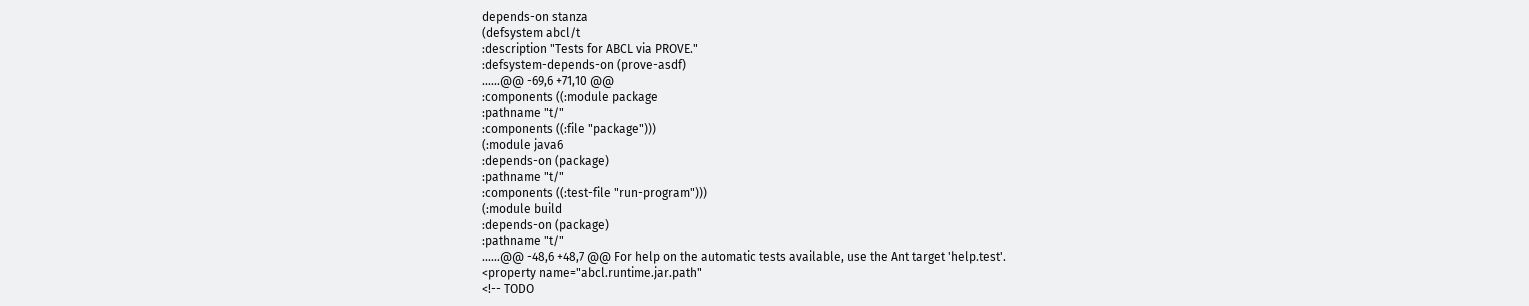depends-on stanza
(defsystem abcl/t
:description "Tests for ABCL via PROVE."
:defsystem-depends-on (prove-asdf)
......@@ -69,6 +71,10 @@
:components ((:module package
:pathname "t/"
:components ((:file "package")))
(:module java6
:depends-on (package)
:pathname "t/"
:components ((:test-file "run-program")))
(:module build
:depends-on (package)
:pathname "t/"
......@@ -48,6 +48,7 @@ For help on the automatic tests available, use the Ant target 'help.test'.
<property name="abcl.runtime.jar.path"
<!-- TODO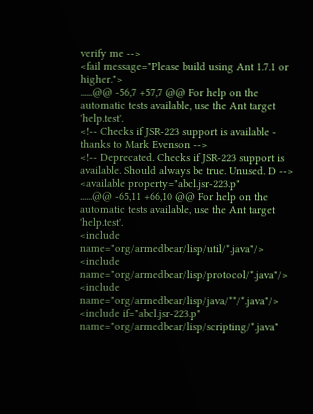verify me -->
<fail message="Please build using Ant 1.7.1 or higher.">
......@@ -56,7 +57,7 @@ For help on the automatic tests available, use the Ant target 'help.test'.
<!-- Checks if JSR-223 support is available - thanks to Mark Evenson -->
<!-- Deprecated. Checks if JSR-223 support is available. Should always be true. Unused. D -->
<available property="abcl.jsr-223.p"
......@@ -65,11 +66,10 @@ For help on the automatic tests available, use the Ant target 'help.test'.
<include name="org/armedbear/lisp/util/*.java"/>
<include name="org/armedbear/lisp/protocol/*.java"/>
<include name="org/armedbear/lisp/java/**/*.java"/>
<include if="abcl.jsr-223.p"
name="org/armedbear/lisp/scripting/*.java"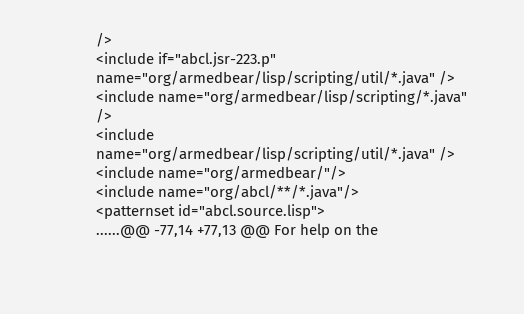/>
<include if="abcl.jsr-223.p"
name="org/armedbear/lisp/scripting/util/*.java" />
<include name="org/armedbear/lisp/scripting/*.java" />
<include name="org/armedbear/lisp/scripting/util/*.java" />
<include name="org/armedbear/"/>
<include name="org/abcl/**/*.java"/>
<patternset id="abcl.source.lisp">
......@@ -77,14 +77,13 @@ For help on the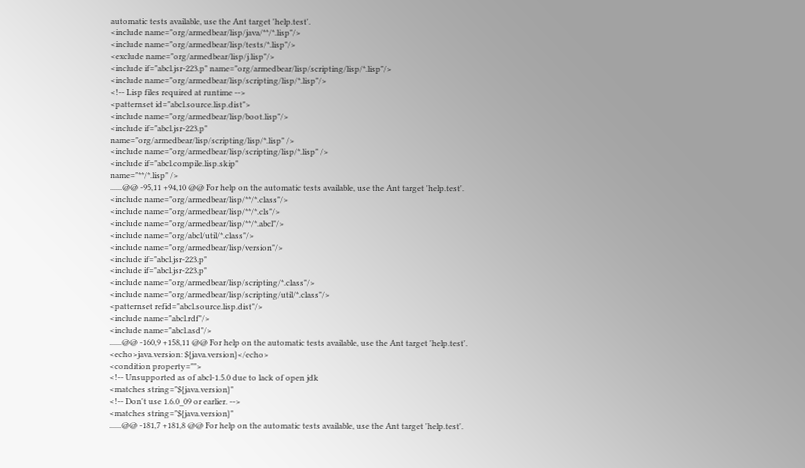automatic tests available, use the Ant target 'help.test'.
<include name="org/armedbear/lisp/java/**/*.lisp"/>
<include name="org/armedbear/lisp/tests/*.lisp"/>
<exclude name="org/armedbear/lisp/j.lisp"/>
<include if="abcl.jsr-223.p" name="org/armedbear/lisp/scripting/lisp/*.lisp"/>
<include name="org/armedbear/lisp/scripting/lisp/*.lisp"/>
<!-- Lisp files required at runtime -->
<patternset id="abcl.source.lisp.dist">
<include name="org/armedbear/lisp/boot.lisp"/>
<include if="abcl.jsr-223.p"
name="org/armedbear/lisp/scripting/lisp/*.lisp" />
<include name="org/armedbear/lisp/scripting/lisp/*.lisp" />
<include if="abcl.compile.lisp.skip"
name="**/*.lisp" />
......@@ -95,11 +94,10 @@ For help on the automatic tests available, use the Ant target 'help.test'.
<include name="org/armedbear/lisp/**/*.class"/>
<include name="org/armedbear/lisp/**/*.cls"/>
<include name="org/armedbear/lisp/**/*.abcl"/>
<include name="org/abcl/util/*.class"/>
<include name="org/armedbear/lisp/version"/>
<include if="abcl.jsr-223.p"
<include if="abcl.jsr-223.p"
<include name="org/armedbear/lisp/scripting/*.class"/>
<include name="org/armedbear/lisp/scripting/util/*.class"/>
<patternset refid="abcl.source.lisp.dist"/>
<include name="abcl.rdf"/>
<include name="abcl.asd"/>
......@@ -160,9 +158,11 @@ For help on the automatic tests available, use the Ant target 'help.test'.
<echo>java.version: ${java.version}</echo>
<condition property="">
<!-- Unsupported as of abcl-1.5.0 due to lack of open jdk
<matches string="${java.version}"
<!-- Don't use 1.6.0_09 or earlier. -->
<matches string="${java.version}"
......@@ -181,7 +181,8 @@ For help on the automatic tests available, use the Ant target 'help.test'.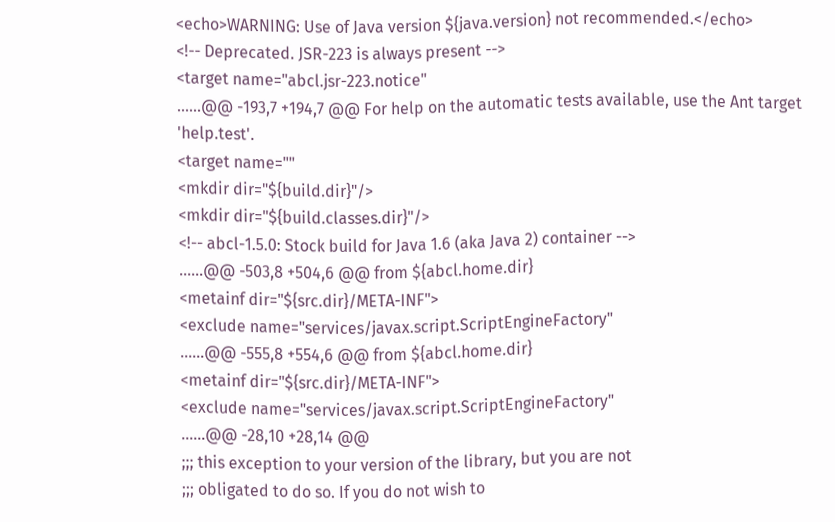<echo>WARNING: Use of Java version ${java.version} not recommended.</echo>
<!-- Deprecated. JSR-223 is always present -->
<target name="abcl.jsr-223.notice"
......@@ -193,7 +194,7 @@ For help on the automatic tests available, use the Ant target 'help.test'.
<target name=""
<mkdir dir="${build.dir}"/>
<mkdir dir="${build.classes.dir}"/>
<!-- abcl-1.5.0: Stock build for Java 1.6 (aka Java 2) container -->
......@@ -503,8 +504,6 @@ from ${abcl.home.dir}
<metainf dir="${src.dir}/META-INF">
<exclude name="services/javax.script.ScriptEngineFactory"
......@@ -555,8 +554,6 @@ from ${abcl.home.dir}
<metainf dir="${src.dir}/META-INF">
<exclude name="services/javax.script.ScriptEngineFactory"
......@@ -28,10 +28,14 @@
;;; this exception to your version of the library, but you are not
;;; obligated to do so. If you do not wish to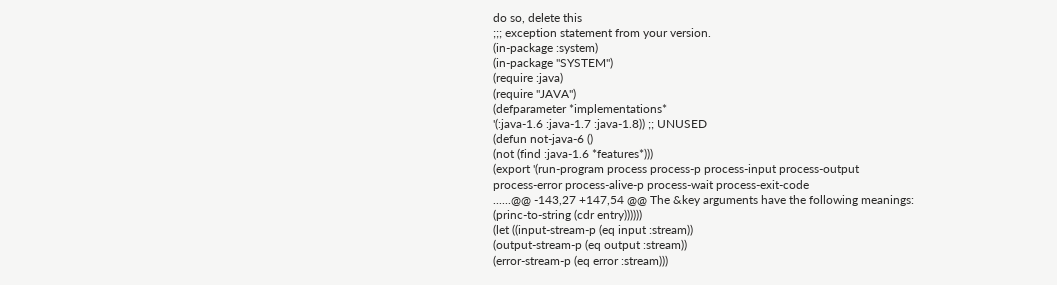do so, delete this
;;; exception statement from your version.
(in-package :system)
(in-package "SYSTEM")
(require :java)
(require "JAVA")
(defparameter *implementations*
'(:java-1.6 :java-1.7 :java-1.8)) ;; UNUSED
(defun not-java-6 ()
(not (find :java-1.6 *features*)))
(export '(run-program process process-p process-input process-output
process-error process-alive-p process-wait process-exit-code
......@@ -143,27 +147,54 @@ The &key arguments have the following meanings:
(princ-to-string (cdr entry))))))
(let ((input-stream-p (eq input :stream))
(output-stream-p (eq output :stream))
(error-stream-p (eq error :stream)))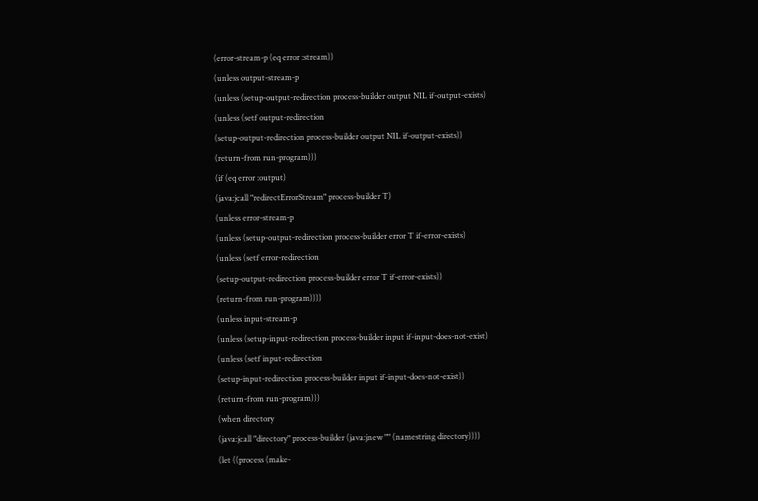(error-stream-p (eq error :stream))
(unless output-stream-p
(unless (setup-output-redirection process-builder output NIL if-output-exists)
(unless (setf output-redirection
(setup-output-redirection process-builder output NIL if-output-exists))
(return-from run-program)))
(if (eq error :output)
(java:jcall "redirectErrorStream" process-builder T)
(unless error-stream-p
(unless (setup-output-redirection process-builder error T if-error-exists)
(unless (setf error-redirection
(setup-output-redirection process-builder error T if-error-exists))
(return-from run-program))))
(unless input-stream-p
(unless (setup-input-redirection process-builder input if-input-does-not-exist)
(unless (setf input-redirection
(setup-input-redirection process-builder input if-input-does-not-exist))
(return-from run-program)))
(when directory
(java:jcall "directory" process-builder (java:jnew "" (namestring directory))))
(let ((process (make-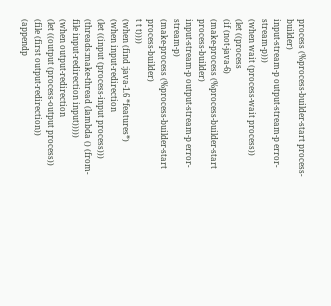process (%process-builder-start process-builder)
input-stream-p output-stream-p error-stream-p)))
(when wait (process-wait process))
(let ((process
(if (not-java-6)
(make-process (%process-builder-start process-builder)
input-stream-p output-stream-p error-stream-p)
(make-process (%process-builder-start process-builder)
t t t))))
(when (find :java-1.6 *features*)
(when input-redirection
(let ((input (process-input process)))
(threads:make-thread (lambda () (from-file input-redirection input)))))
(when output-redirection
(let ((output (process-output process))
(file (first output-redirection))
(appendp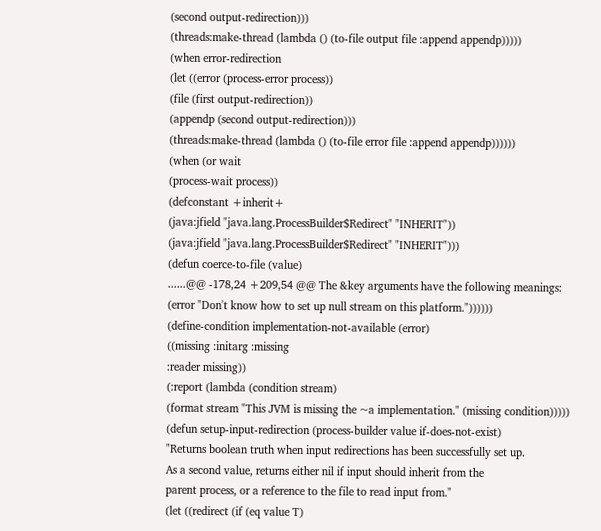(second output-redirection)))
(threads:make-thread (lambda () (to-file output file :append appendp)))))
(when error-redirection
(let ((error (process-error process))
(file (first output-redirection))
(appendp (second output-redirection)))
(threads:make-thread (lambda () (to-file error file :append appendp))))))
(when (or wait
(process-wait process))
(defconstant +inherit+
(java:jfield "java.lang.ProcessBuilder$Redirect" "INHERIT"))
(java:jfield "java.lang.ProcessBuilder$Redirect" "INHERIT")))
(defun coerce-to-file (value)
......@@ -178,24 +209,54 @@ The &key arguments have the following meanings:
(error "Don't know how to set up null stream on this platform."))))))
(define-condition implementation-not-available (error)
((missing :initarg :missing
:reader missing))
(:report (lambda (condition stream)
(format stream "This JVM is missing the ~a implementation." (missing condition)))))
(defun setup-input-redirection (process-builder value if-does-not-exist)
"Returns boolean truth when input redirections has been successfully set up.
As a second value, returns either nil if input should inherit from the
parent process, or a reference to the file to read input from."
(let ((redirect (if (eq value T)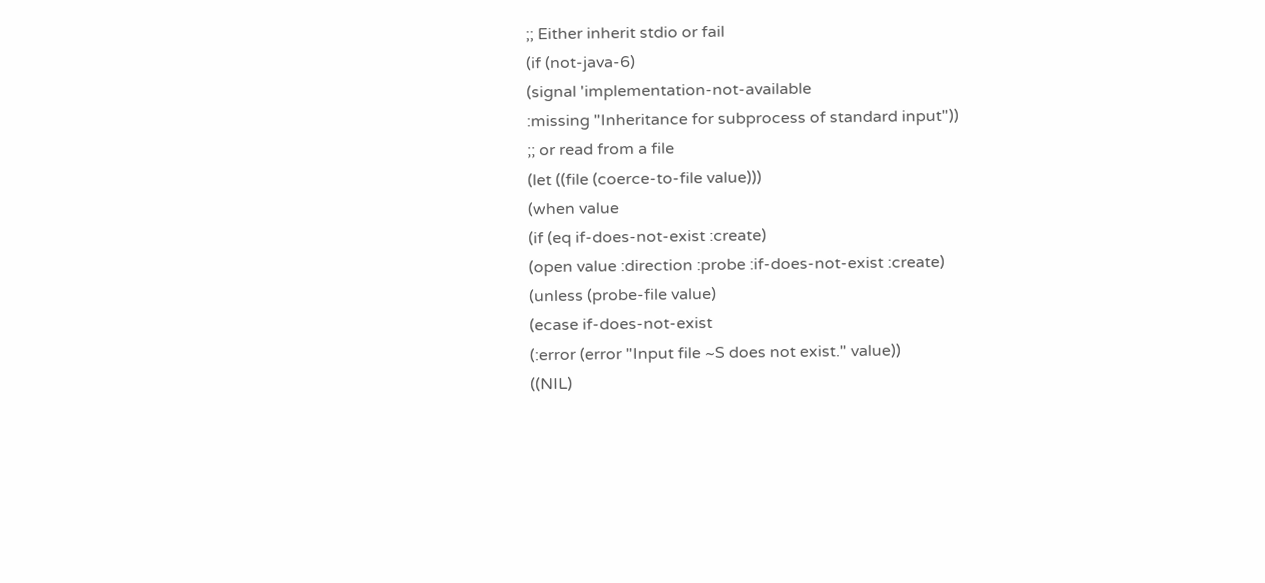;; Either inherit stdio or fail
(if (not-java-6)
(signal 'implementation-not-available
:missing "Inheritance for subprocess of standard input"))
;; or read from a file
(let ((file (coerce-to-file value)))
(when value
(if (eq if-does-not-exist :create)
(open value :direction :probe :if-does-not-exist :create)
(unless (probe-file value)
(ecase if-does-not-exist
(:error (error "Input file ~S does not exist." value))
((NIL)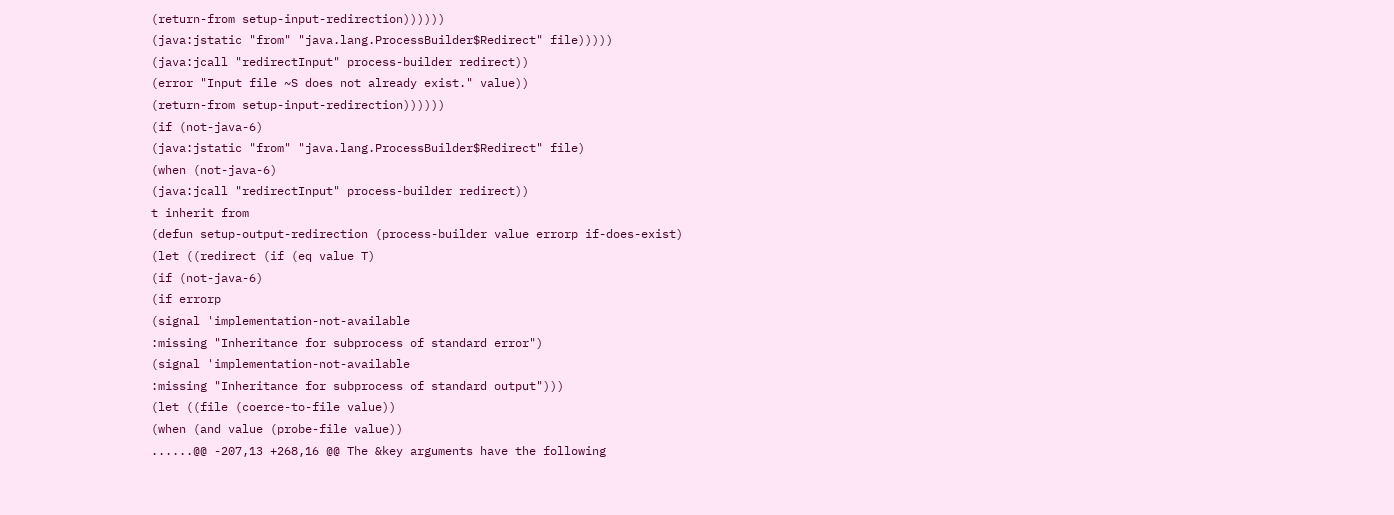(return-from setup-input-redirection))))))
(java:jstatic "from" "java.lang.ProcessBuilder$Redirect" file)))))
(java:jcall "redirectInput" process-builder redirect))
(error "Input file ~S does not already exist." value))
(return-from setup-input-redirection))))))
(if (not-java-6)
(java:jstatic "from" "java.lang.ProcessBuilder$Redirect" file)
(when (not-java-6)
(java:jcall "redirectInput" process-builder redirect))
t inherit from
(defun setup-output-redirection (process-builder value errorp if-does-exist)
(let ((redirect (if (eq value T)
(if (not-java-6)
(if errorp
(signal 'implementation-not-available
:missing "Inheritance for subprocess of standard error")
(signal 'implementation-not-available
:missing "Inheritance for subprocess of standard output")))
(let ((file (coerce-to-file value))
(when (and value (probe-file value))
......@@ -207,13 +268,16 @@ The &key arguments have the following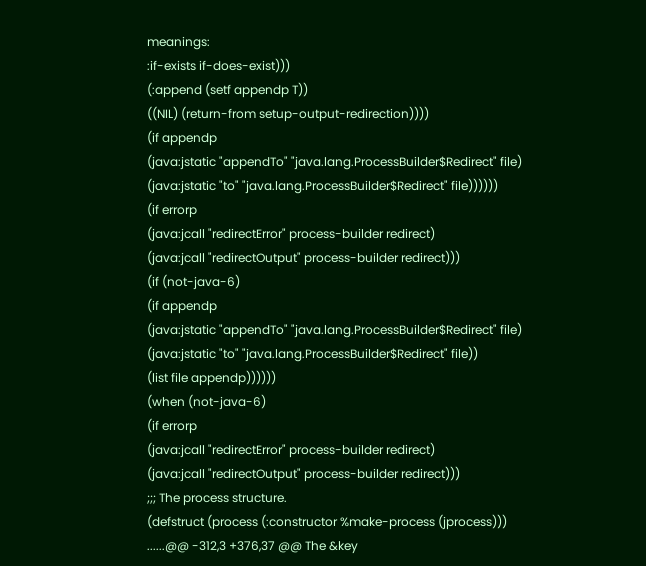meanings:
:if-exists if-does-exist)))
(:append (setf appendp T))
((NIL) (return-from setup-output-redirection))))
(if appendp
(java:jstatic "appendTo" "java.lang.ProcessBuilder$Redirect" file)
(java:jstatic "to" "java.lang.ProcessBuilder$Redirect" file))))))
(if errorp
(java:jcall "redirectError" process-builder redirect)
(java:jcall "redirectOutput" process-builder redirect)))
(if (not-java-6)
(if appendp
(java:jstatic "appendTo" "java.lang.ProcessBuilder$Redirect" file)
(java:jstatic "to" "java.lang.ProcessBuilder$Redirect" file))
(list file appendp))))))
(when (not-java-6)
(if errorp
(java:jcall "redirectError" process-builder redirect)
(java:jcall "redirectOutput" process-builder redirect)))
;;; The process structure.
(defstruct (process (:constructor %make-process (jprocess)))
......@@ -312,3 +376,37 @@ The &key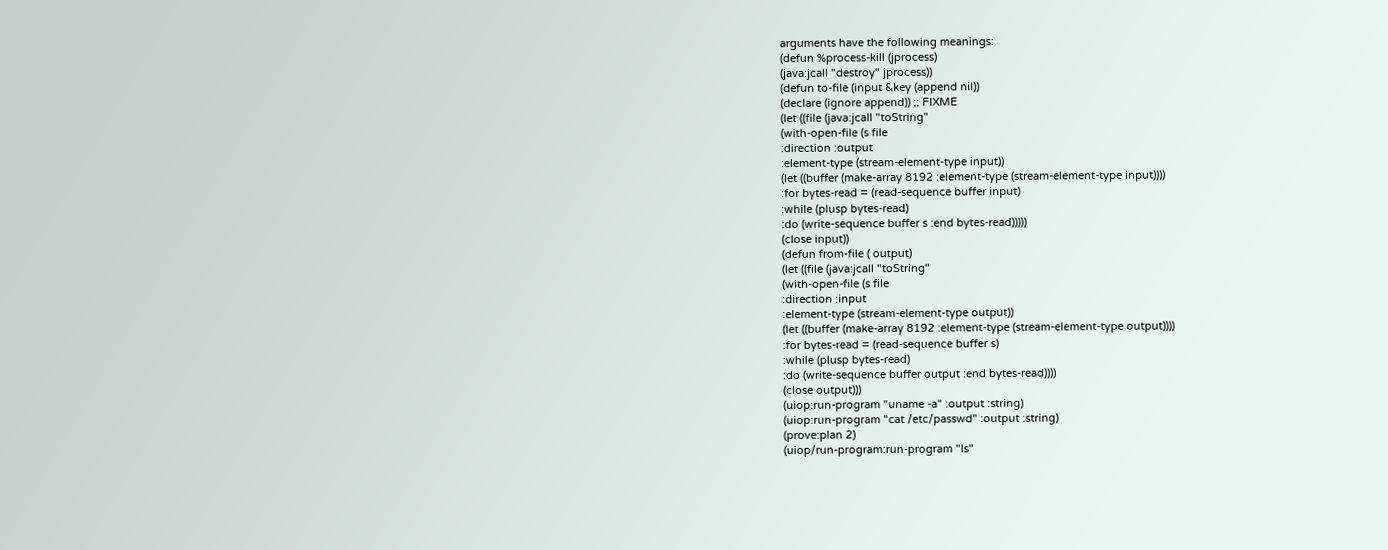arguments have the following meanings:
(defun %process-kill (jprocess)
(java:jcall "destroy" jprocess))
(defun to-file (input &key (append nil))
(declare (ignore append)) ;; FIXME
(let ((file (java:jcall "toString"
(with-open-file (s file
:direction :output
:element-type (stream-element-type input))
(let ((buffer (make-array 8192 :element-type (stream-element-type input))))
:for bytes-read = (read-sequence buffer input)
:while (plusp bytes-read)
:do (write-sequence buffer s :end bytes-read)))))
(close input))
(defun from-file ( output)
(let ((file (java:jcall "toString"
(with-open-file (s file
:direction :input
:element-type (stream-element-type output))
(let ((buffer (make-array 8192 :element-type (stream-element-type output))))
:for bytes-read = (read-sequence buffer s)
:while (plusp bytes-read)
:do (write-sequence buffer output :end bytes-read))))
(close output)))
(uiop:run-program "uname -a" :output :string)
(uiop:run-program "cat /etc/passwd" :output :string)
(prove:plan 2)
(uiop/run-program:run-program "ls"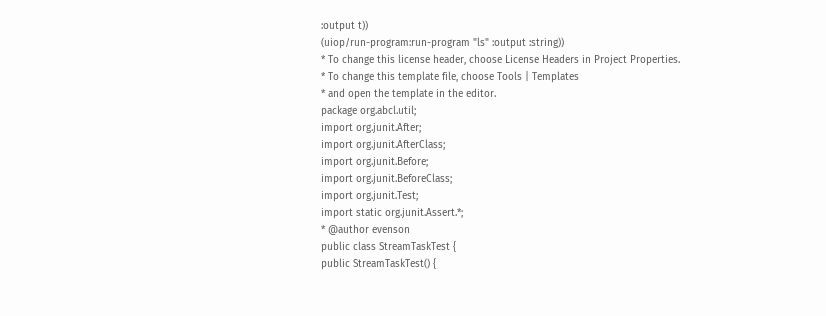:output t))
(uiop/run-program:run-program "ls" :output :string))
* To change this license header, choose License Headers in Project Properties.
* To change this template file, choose Tools | Templates
* and open the template in the editor.
package org.abcl.util;
import org.junit.After;
import org.junit.AfterClass;
import org.junit.Before;
import org.junit.BeforeClass;
import org.junit.Test;
import static org.junit.Assert.*;
* @author evenson
public class StreamTaskTest {
public StreamTaskTest() {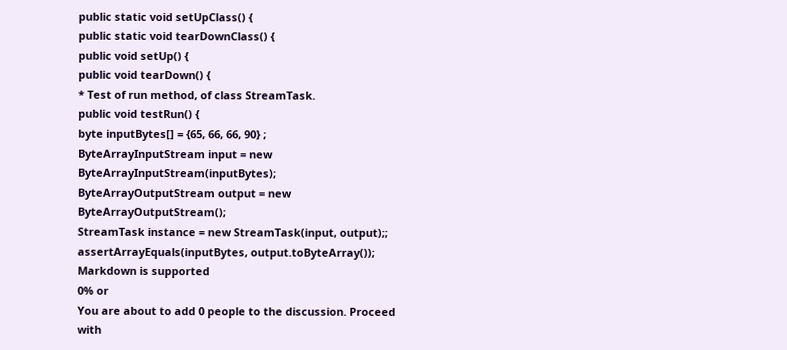public static void setUpClass() {
public static void tearDownClass() {
public void setUp() {
public void tearDown() {
* Test of run method, of class StreamTask.
public void testRun() {
byte inputBytes[] = {65, 66, 66, 90} ;
ByteArrayInputStream input = new ByteArrayInputStream(inputBytes);
ByteArrayOutputStream output = new ByteArrayOutputStream();
StreamTask instance = new StreamTask(input, output);;
assertArrayEquals(inputBytes, output.toByteArray());
Markdown is supported
0% or
You are about to add 0 people to the discussion. Proceed with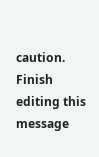caution.
Finish editing this message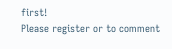first!
Please register or to comment